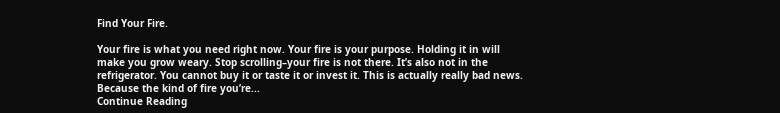Find Your Fire.

Your fire is what you need right now. Your fire is your purpose. Holding it in will make you grow weary. Stop scrolling–your fire is not there. It’s also not in the refrigerator. You cannot buy it or taste it or invest it. This is actually really bad news. Because the kind of fire you’re...
Continue Reading